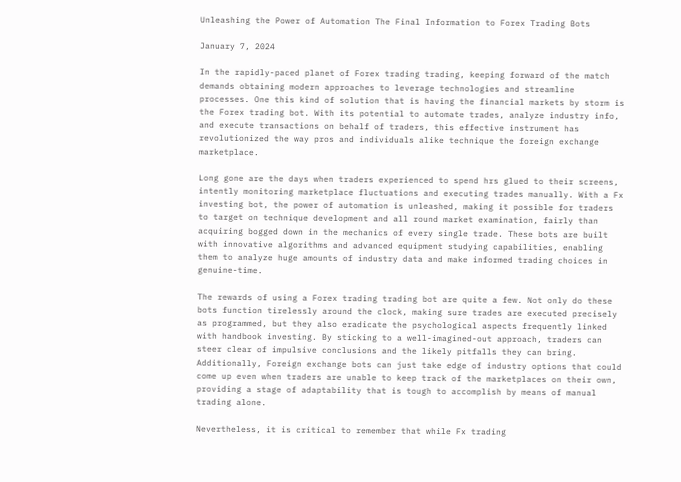Unleashing the Power of Automation The Final Information to Forex Trading Bots

January 7, 2024

In the rapidly-paced planet of Forex trading trading, keeping forward of the match demands obtaining modern approaches to leverage technologies and streamline processes. One this kind of solution that is having the financial markets by storm is the Forex trading bot. With its potential to automate trades, analyze industry info, and execute transactions on behalf of traders, this effective instrument has revolutionized the way pros and individuals alike technique the foreign exchange marketplace.

Long gone are the days when traders experienced to spend hrs glued to their screens, intently monitoring marketplace fluctuations and executing trades manually. With a Fx investing bot, the power of automation is unleashed, making it possible for traders to target on technique development and all round market examination, fairly than acquiring bogged down in the mechanics of every single trade. These bots are built with innovative algorithms and advanced equipment studying capabilities, enabling them to analyze huge amounts of industry data and make informed trading choices in genuine-time.

The rewards of using a Forex trading trading bot are quite a few. Not only do these bots function tirelessly around the clock, making sure trades are executed precisely as programmed, but they also eradicate the psychological aspects frequently linked with handbook investing. By sticking to a well-imagined-out approach, traders can steer clear of impulsive conclusions and the likely pitfalls they can bring. Additionally, Foreign exchange bots can just take edge of industry options that could come up even when traders are unable to keep track of the marketplaces on their own, providing a stage of adaptability that is tough to accomplish by means of manual trading alone.

Nevertheless, it is critical to remember that while Fx trading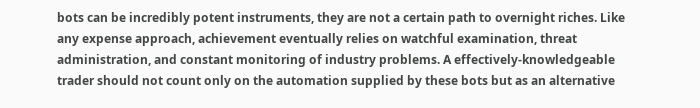bots can be incredibly potent instruments, they are not a certain path to overnight riches. Like any expense approach, achievement eventually relies on watchful examination, threat administration, and constant monitoring of industry problems. A effectively-knowledgeable trader should not count only on the automation supplied by these bots but as an alternative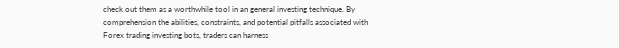check out them as a worthwhile tool in an general investing technique. By comprehension the abilities, constraints, and potential pitfalls associated with Forex trading investing bots, traders can harness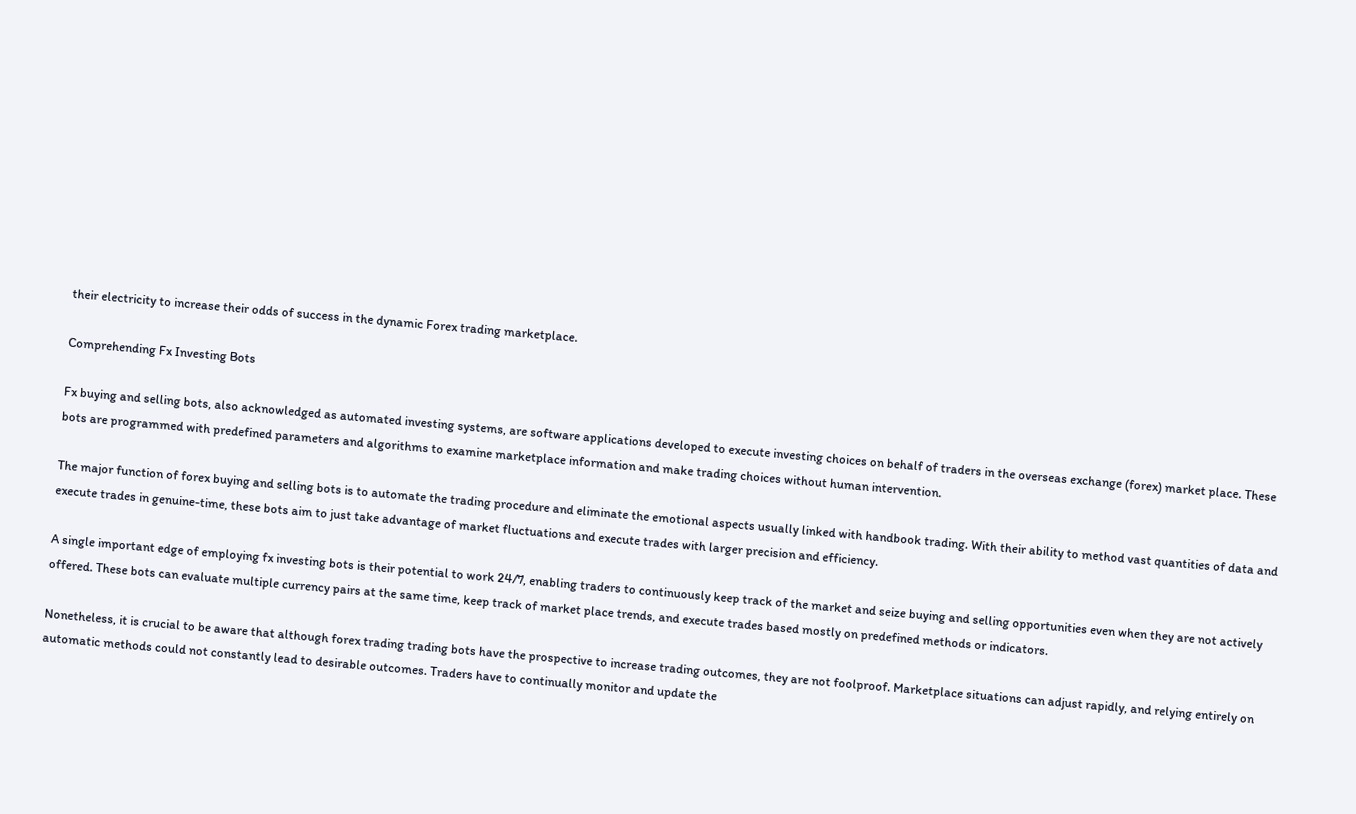their electricity to increase their odds of success in the dynamic Forex trading marketplace.

Comprehending Fx Investing Bots

Fx buying and selling bots, also acknowledged as automated investing systems, are software applications developed to execute investing choices on behalf of traders in the overseas exchange (forex) market place. These bots are programmed with predefined parameters and algorithms to examine marketplace information and make trading choices without human intervention.

The major function of forex buying and selling bots is to automate the trading procedure and eliminate the emotional aspects usually linked with handbook trading. With their ability to method vast quantities of data and execute trades in genuine-time, these bots aim to just take advantage of market fluctuations and execute trades with larger precision and efficiency.

A single important edge of employing fx investing bots is their potential to work 24/7, enabling traders to continuously keep track of the market and seize buying and selling opportunities even when they are not actively offered. These bots can evaluate multiple currency pairs at the same time, keep track of market place trends, and execute trades based mostly on predefined methods or indicators.

Nonetheless, it is crucial to be aware that although forex trading trading bots have the prospective to increase trading outcomes, they are not foolproof. Marketplace situations can adjust rapidly, and relying entirely on automatic methods could not constantly lead to desirable outcomes. Traders have to continually monitor and update the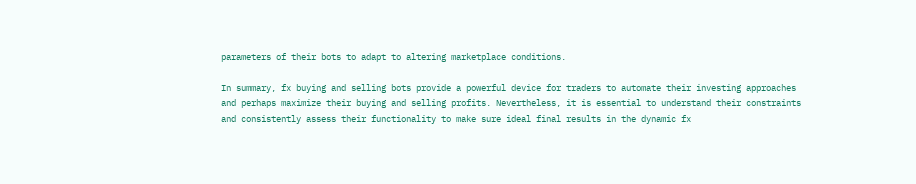parameters of their bots to adapt to altering marketplace conditions.

In summary, fx buying and selling bots provide a powerful device for traders to automate their investing approaches and perhaps maximize their buying and selling profits. Nevertheless, it is essential to understand their constraints and consistently assess their functionality to make sure ideal final results in the dynamic fx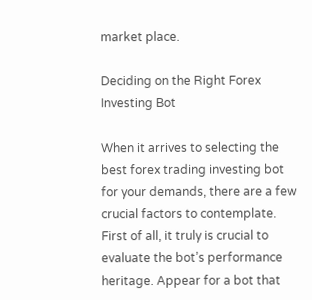market place.

Deciding on the Right Forex Investing Bot

When it arrives to selecting the best forex trading investing bot for your demands, there are a few crucial factors to contemplate. First of all, it truly is crucial to evaluate the bot’s performance heritage. Appear for a bot that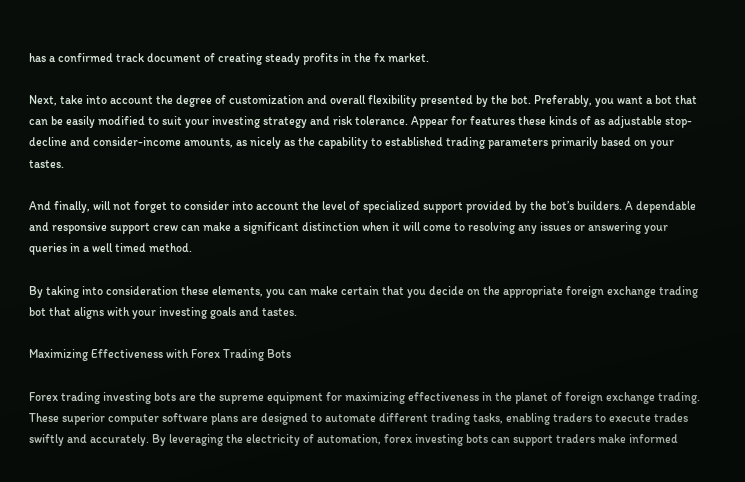has a confirmed track document of creating steady profits in the fx market.

Next, take into account the degree of customization and overall flexibility presented by the bot. Preferably, you want a bot that can be easily modified to suit your investing strategy and risk tolerance. Appear for features these kinds of as adjustable stop-decline and consider-income amounts, as nicely as the capability to established trading parameters primarily based on your tastes.

And finally, will not forget to consider into account the level of specialized support provided by the bot’s builders. A dependable and responsive support crew can make a significant distinction when it will come to resolving any issues or answering your queries in a well timed method.

By taking into consideration these elements, you can make certain that you decide on the appropriate foreign exchange trading bot that aligns with your investing goals and tastes.

Maximizing Effectiveness with Forex Trading Bots

Forex trading investing bots are the supreme equipment for maximizing effectiveness in the planet of foreign exchange trading. These superior computer software plans are designed to automate different trading tasks, enabling traders to execute trades swiftly and accurately. By leveraging the electricity of automation, forex investing bots can support traders make informed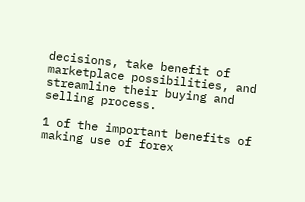decisions, take benefit of marketplace possibilities, and streamline their buying and selling process.

1 of the important benefits of making use of forex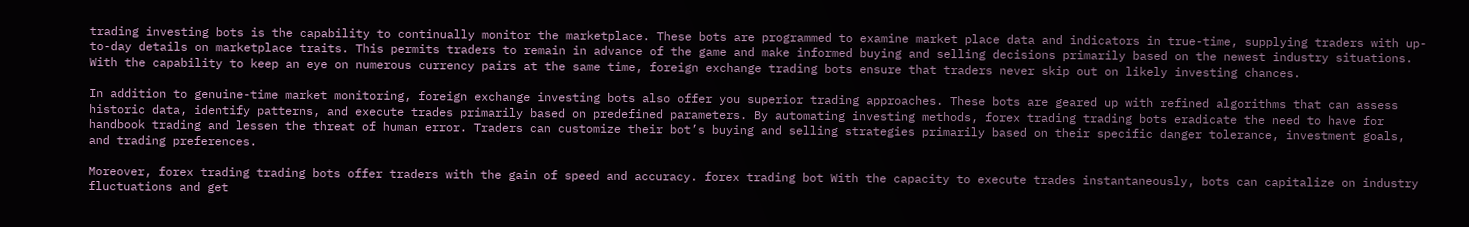trading investing bots is the capability to continually monitor the marketplace. These bots are programmed to examine market place data and indicators in true-time, supplying traders with up-to-day details on marketplace traits. This permits traders to remain in advance of the game and make informed buying and selling decisions primarily based on the newest industry situations. With the capability to keep an eye on numerous currency pairs at the same time, foreign exchange trading bots ensure that traders never skip out on likely investing chances.

In addition to genuine-time market monitoring, foreign exchange investing bots also offer you superior trading approaches. These bots are geared up with refined algorithms that can assess historic data, identify patterns, and execute trades primarily based on predefined parameters. By automating investing methods, forex trading trading bots eradicate the need to have for handbook trading and lessen the threat of human error. Traders can customize their bot’s buying and selling strategies primarily based on their specific danger tolerance, investment goals, and trading preferences.

Moreover, forex trading trading bots offer traders with the gain of speed and accuracy. forex trading bot With the capacity to execute trades instantaneously, bots can capitalize on industry fluctuations and get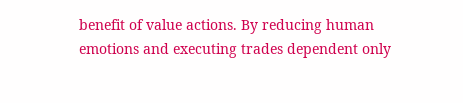benefit of value actions. By reducing human emotions and executing trades dependent only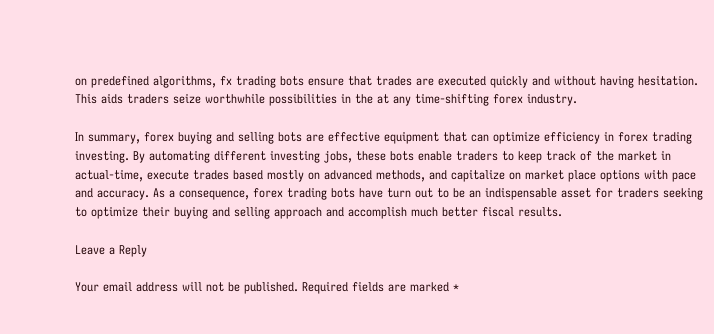on predefined algorithms, fx trading bots ensure that trades are executed quickly and without having hesitation. This aids traders seize worthwhile possibilities in the at any time-shifting forex industry.

In summary, forex buying and selling bots are effective equipment that can optimize efficiency in forex trading investing. By automating different investing jobs, these bots enable traders to keep track of the market in actual-time, execute trades based mostly on advanced methods, and capitalize on market place options with pace and accuracy. As a consequence, forex trading bots have turn out to be an indispensable asset for traders seeking to optimize their buying and selling approach and accomplish much better fiscal results.

Leave a Reply

Your email address will not be published. Required fields are marked *